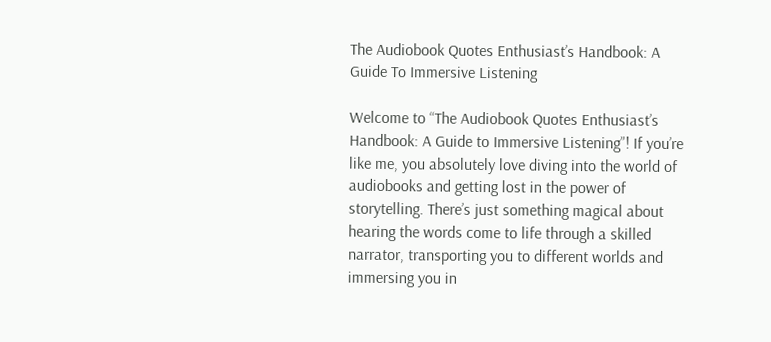The Audiobook Quotes Enthusiast’s Handbook: A Guide To Immersive Listening

Welcome to “The Audiobook Quotes Enthusiast’s Handbook: A Guide to Immersive Listening”! If you’re like me, you absolutely love diving into the world of audiobooks and getting lost in the power of storytelling. There’s just something magical about hearing the words come to life through a skilled narrator, transporting you to different worlds and immersing you in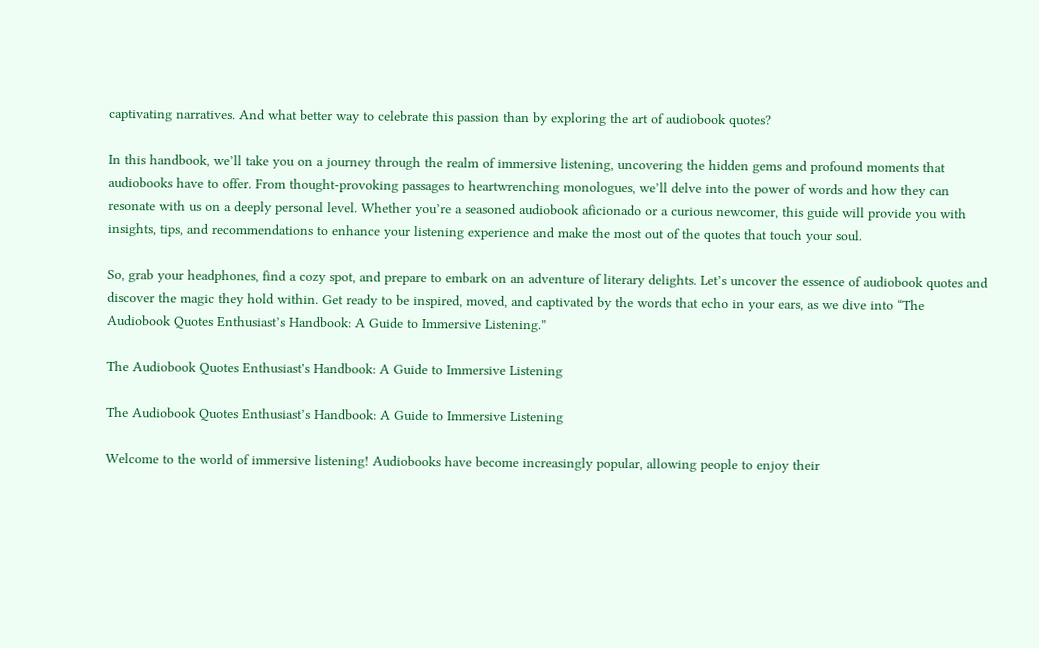captivating narratives. And what better way to celebrate this passion than by exploring the art of audiobook quotes?

In this handbook, we’ll take you on a journey through the realm of immersive listening, uncovering the hidden gems and profound moments that audiobooks have to offer. From thought-provoking passages to heartwrenching monologues, we’ll delve into the power of words and how they can resonate with us on a deeply personal level. Whether you’re a seasoned audiobook aficionado or a curious newcomer, this guide will provide you with insights, tips, and recommendations to enhance your listening experience and make the most out of the quotes that touch your soul.

So, grab your headphones, find a cozy spot, and prepare to embark on an adventure of literary delights. Let’s uncover the essence of audiobook quotes and discover the magic they hold within. Get ready to be inspired, moved, and captivated by the words that echo in your ears, as we dive into “The Audiobook Quotes Enthusiast’s Handbook: A Guide to Immersive Listening.”

The Audiobook Quotes Enthusiast's Handbook: A Guide to Immersive Listening

The Audiobook Quotes Enthusiast’s Handbook: A Guide to Immersive Listening

Welcome to the world of immersive listening! Audiobooks have become increasingly popular, allowing people to enjoy their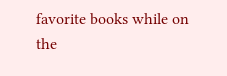favorite books while on the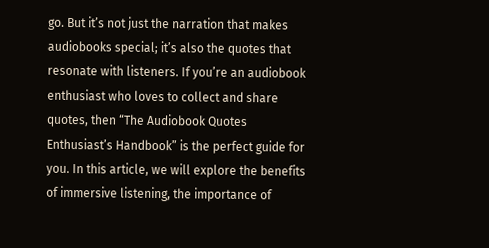go. But it’s not just the narration that makes audiobooks special; it’s also the quotes that resonate with listeners. If you’re an audiobook enthusiast who loves to collect and share quotes, then “The Audiobook Quotes Enthusiast’s Handbook” is the perfect guide for you. In this article, we will explore the benefits of immersive listening, the importance of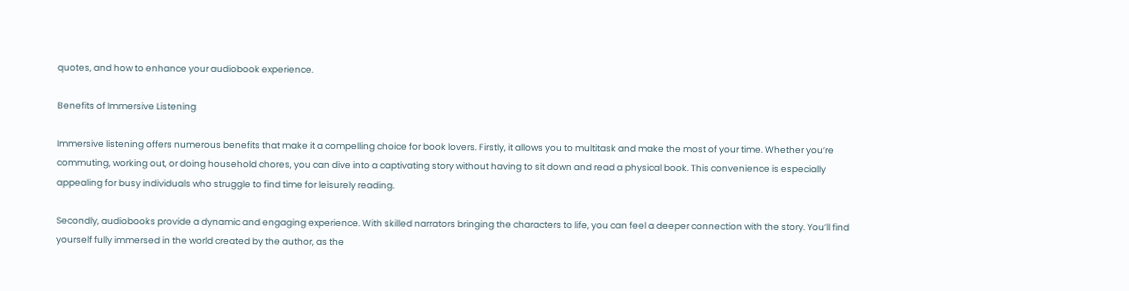quotes, and how to enhance your audiobook experience.

Benefits of Immersive Listening

Immersive listening offers numerous benefits that make it a compelling choice for book lovers. Firstly, it allows you to multitask and make the most of your time. Whether you’re commuting, working out, or doing household chores, you can dive into a captivating story without having to sit down and read a physical book. This convenience is especially appealing for busy individuals who struggle to find time for leisurely reading.

Secondly, audiobooks provide a dynamic and engaging experience. With skilled narrators bringing the characters to life, you can feel a deeper connection with the story. You’ll find yourself fully immersed in the world created by the author, as the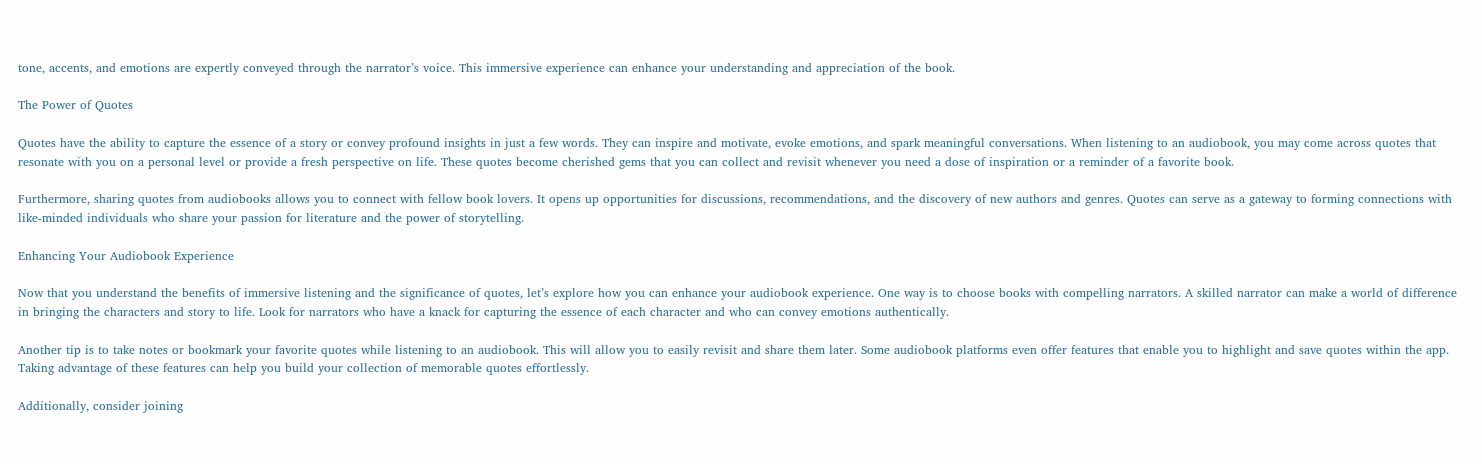tone, accents, and emotions are expertly conveyed through the narrator’s voice. This immersive experience can enhance your understanding and appreciation of the book.

The Power of Quotes

Quotes have the ability to capture the essence of a story or convey profound insights in just a few words. They can inspire and motivate, evoke emotions, and spark meaningful conversations. When listening to an audiobook, you may come across quotes that resonate with you on a personal level or provide a fresh perspective on life. These quotes become cherished gems that you can collect and revisit whenever you need a dose of inspiration or a reminder of a favorite book.

Furthermore, sharing quotes from audiobooks allows you to connect with fellow book lovers. It opens up opportunities for discussions, recommendations, and the discovery of new authors and genres. Quotes can serve as a gateway to forming connections with like-minded individuals who share your passion for literature and the power of storytelling.

Enhancing Your Audiobook Experience

Now that you understand the benefits of immersive listening and the significance of quotes, let’s explore how you can enhance your audiobook experience. One way is to choose books with compelling narrators. A skilled narrator can make a world of difference in bringing the characters and story to life. Look for narrators who have a knack for capturing the essence of each character and who can convey emotions authentically.

Another tip is to take notes or bookmark your favorite quotes while listening to an audiobook. This will allow you to easily revisit and share them later. Some audiobook platforms even offer features that enable you to highlight and save quotes within the app. Taking advantage of these features can help you build your collection of memorable quotes effortlessly.

Additionally, consider joining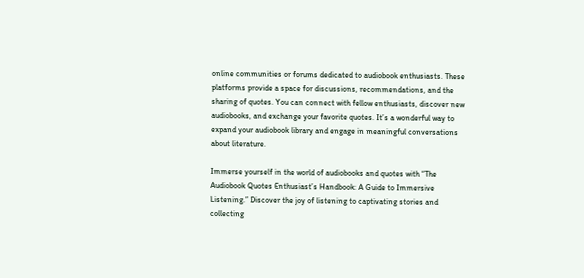online communities or forums dedicated to audiobook enthusiasts. These platforms provide a space for discussions, recommendations, and the sharing of quotes. You can connect with fellow enthusiasts, discover new audiobooks, and exchange your favorite quotes. It’s a wonderful way to expand your audiobook library and engage in meaningful conversations about literature.

Immerse yourself in the world of audiobooks and quotes with “The Audiobook Quotes Enthusiast’s Handbook: A Guide to Immersive Listening.” Discover the joy of listening to captivating stories and collecting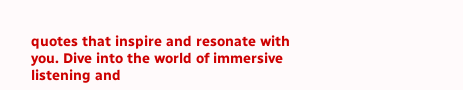quotes that inspire and resonate with you. Dive into the world of immersive listening and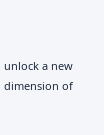unlock a new dimension of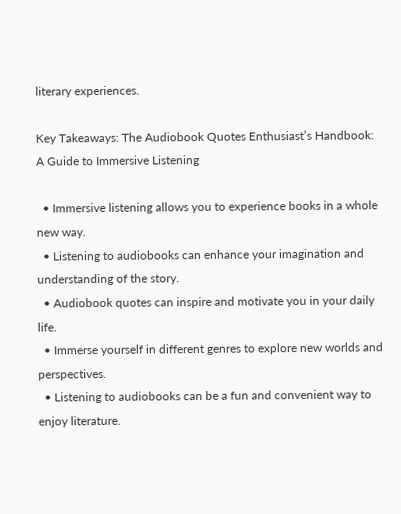literary experiences.

Key Takeaways: The Audiobook Quotes Enthusiast’s Handbook: A Guide to Immersive Listening

  • Immersive listening allows you to experience books in a whole new way.
  • Listening to audiobooks can enhance your imagination and understanding of the story.
  • Audiobook quotes can inspire and motivate you in your daily life.
  • Immerse yourself in different genres to explore new worlds and perspectives.
  • Listening to audiobooks can be a fun and convenient way to enjoy literature.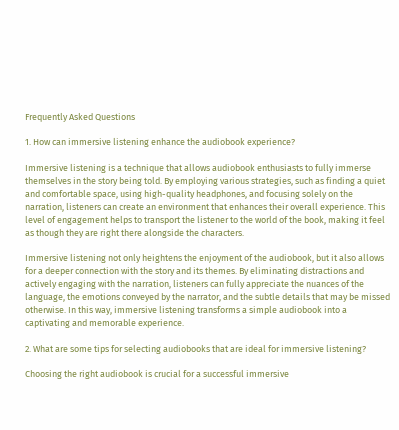Frequently Asked Questions

1. How can immersive listening enhance the audiobook experience?

Immersive listening is a technique that allows audiobook enthusiasts to fully immerse themselves in the story being told. By employing various strategies, such as finding a quiet and comfortable space, using high-quality headphones, and focusing solely on the narration, listeners can create an environment that enhances their overall experience. This level of engagement helps to transport the listener to the world of the book, making it feel as though they are right there alongside the characters.

Immersive listening not only heightens the enjoyment of the audiobook, but it also allows for a deeper connection with the story and its themes. By eliminating distractions and actively engaging with the narration, listeners can fully appreciate the nuances of the language, the emotions conveyed by the narrator, and the subtle details that may be missed otherwise. In this way, immersive listening transforms a simple audiobook into a captivating and memorable experience.

2. What are some tips for selecting audiobooks that are ideal for immersive listening?

Choosing the right audiobook is crucial for a successful immersive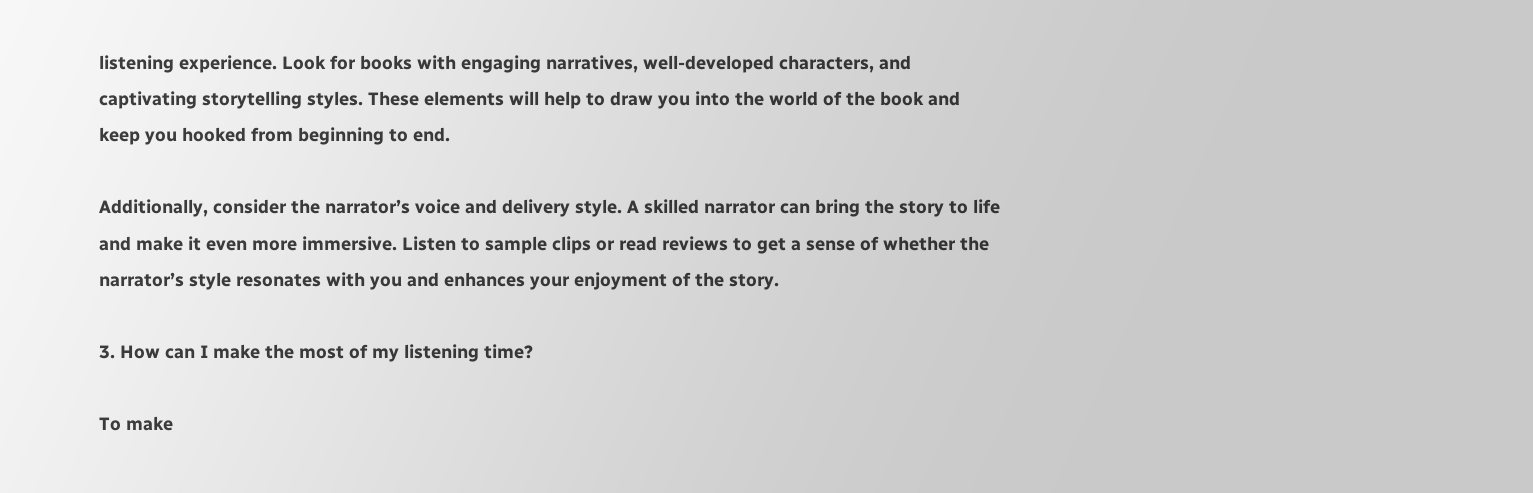listening experience. Look for books with engaging narratives, well-developed characters, and captivating storytelling styles. These elements will help to draw you into the world of the book and keep you hooked from beginning to end.

Additionally, consider the narrator’s voice and delivery style. A skilled narrator can bring the story to life and make it even more immersive. Listen to sample clips or read reviews to get a sense of whether the narrator’s style resonates with you and enhances your enjoyment of the story.

3. How can I make the most of my listening time?

To make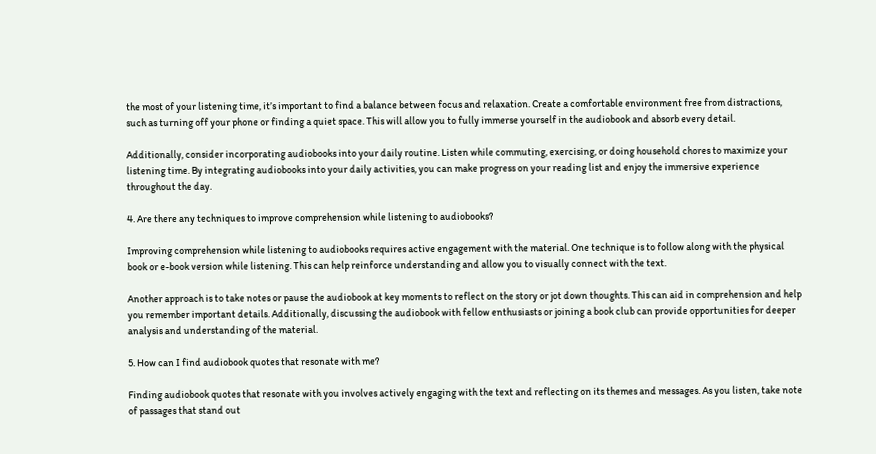the most of your listening time, it’s important to find a balance between focus and relaxation. Create a comfortable environment free from distractions, such as turning off your phone or finding a quiet space. This will allow you to fully immerse yourself in the audiobook and absorb every detail.

Additionally, consider incorporating audiobooks into your daily routine. Listen while commuting, exercising, or doing household chores to maximize your listening time. By integrating audiobooks into your daily activities, you can make progress on your reading list and enjoy the immersive experience throughout the day.

4. Are there any techniques to improve comprehension while listening to audiobooks?

Improving comprehension while listening to audiobooks requires active engagement with the material. One technique is to follow along with the physical book or e-book version while listening. This can help reinforce understanding and allow you to visually connect with the text.

Another approach is to take notes or pause the audiobook at key moments to reflect on the story or jot down thoughts. This can aid in comprehension and help you remember important details. Additionally, discussing the audiobook with fellow enthusiasts or joining a book club can provide opportunities for deeper analysis and understanding of the material.

5. How can I find audiobook quotes that resonate with me?

Finding audiobook quotes that resonate with you involves actively engaging with the text and reflecting on its themes and messages. As you listen, take note of passages that stand out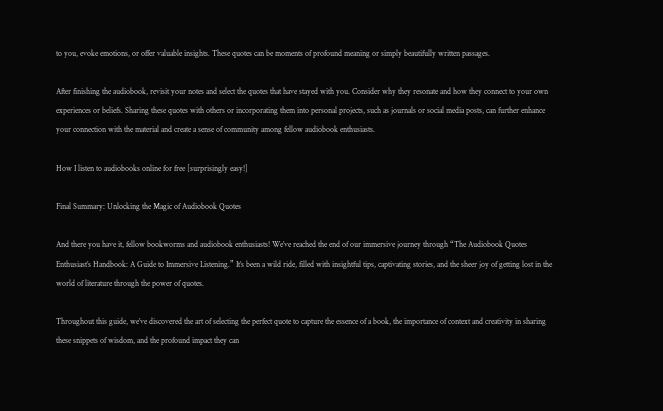to you, evoke emotions, or offer valuable insights. These quotes can be moments of profound meaning or simply beautifully written passages.

After finishing the audiobook, revisit your notes and select the quotes that have stayed with you. Consider why they resonate and how they connect to your own experiences or beliefs. Sharing these quotes with others or incorporating them into personal projects, such as journals or social media posts, can further enhance your connection with the material and create a sense of community among fellow audiobook enthusiasts.

How I listen to audiobooks online for free [surprisingly easy!]

Final Summary: Unlocking the Magic of Audiobook Quotes

And there you have it, fellow bookworms and audiobook enthusiasts! We’ve reached the end of our immersive journey through “The Audiobook Quotes Enthusiast’s Handbook: A Guide to Immersive Listening.” It’s been a wild ride, filled with insightful tips, captivating stories, and the sheer joy of getting lost in the world of literature through the power of quotes.

Throughout this guide, we’ve discovered the art of selecting the perfect quote to capture the essence of a book, the importance of context and creativity in sharing these snippets of wisdom, and the profound impact they can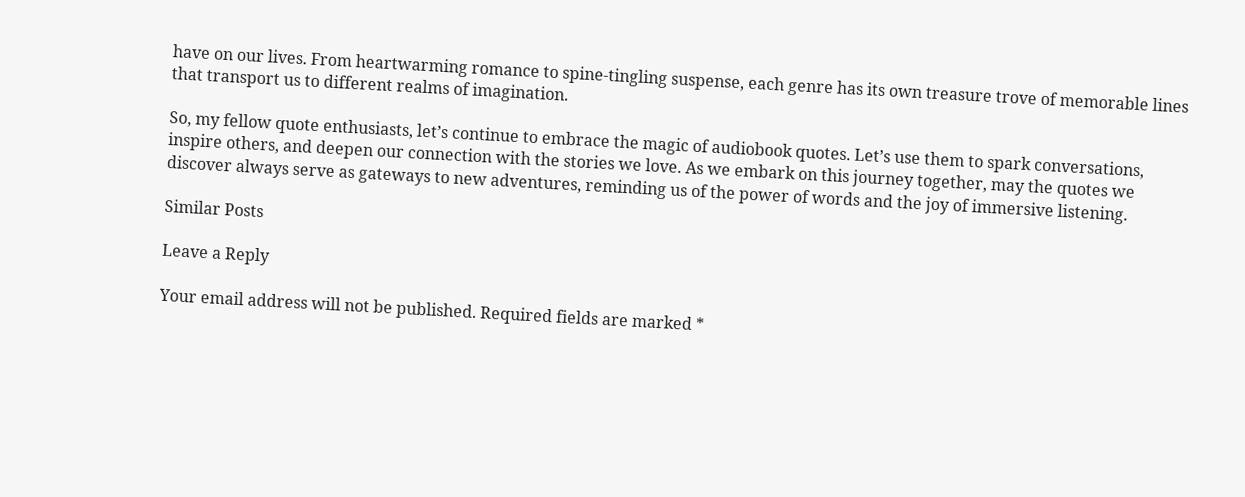have on our lives. From heartwarming romance to spine-tingling suspense, each genre has its own treasure trove of memorable lines that transport us to different realms of imagination.

So, my fellow quote enthusiasts, let’s continue to embrace the magic of audiobook quotes. Let’s use them to spark conversations, inspire others, and deepen our connection with the stories we love. As we embark on this journey together, may the quotes we discover always serve as gateways to new adventures, reminding us of the power of words and the joy of immersive listening.

Similar Posts

Leave a Reply

Your email address will not be published. Required fields are marked *